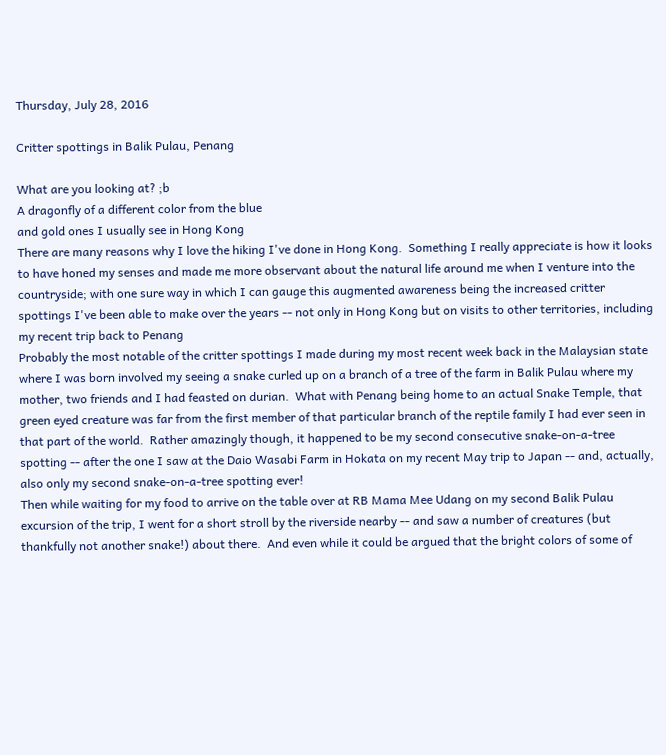Thursday, July 28, 2016

Critter spottings in Balik Pulau, Penang

What are you looking at? ;b
A dragonfly of a different color from the blue
and gold ones I usually see in Hong Kong
There are many reasons why I love the hiking I've done in Hong Kong.  Something I really appreciate is how it looks to have honed my senses and made me more observant about the natural life around me when I venture into the countryside; with one sure way in which I can gauge this augmented awareness being the increased critter spottings I've been able to make over the years -- not only in Hong Kong but on visits to other territories, including my recent trip back to Penang
Probably the most notable of the critter spottings I made during my most recent week back in the Malaysian state where I was born involved my seeing a snake curled up on a branch of a tree of the farm in Balik Pulau where my mother, two friends and I had feasted on durian.  What with Penang being home to an actual Snake Temple, that green eyed creature was far from the first member of that particular branch of the reptile family I had ever seen in that part of the world.  Rather amazingly though, it happened to be my second consecutive snake-on-a-tree spotting -- after the one I saw at the Daio Wasabi Farm in Hokata on my recent May trip to Japan -- and, actually, also only my second snake-on-a-tree spotting ever!
Then while waiting for my food to arrive on the table over at RB Mama Mee Udang on my second Balik Pulau excursion of the trip, I went for a short stroll by the riverside nearby -- and saw a number of creatures (but thankfully not another snake!) about there.  And even while it could be argued that the bright colors of some of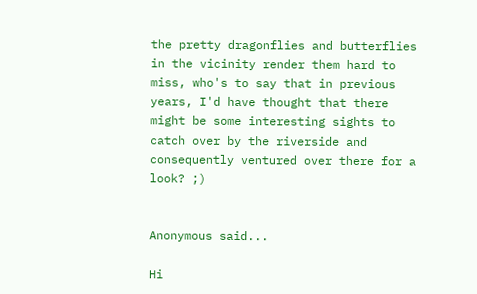the pretty dragonflies and butterflies in the vicinity render them hard to miss, who's to say that in previous years, I'd have thought that there might be some interesting sights to catch over by the riverside and consequently ventured over there for a look? ;)


Anonymous said...

Hi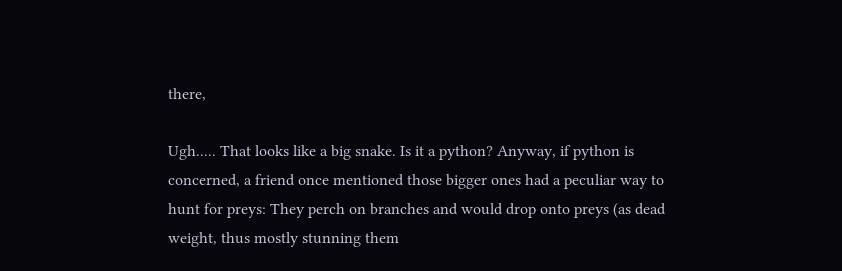there,

Ugh..... That looks like a big snake. Is it a python? Anyway, if python is concerned, a friend once mentioned those bigger ones had a peculiar way to hunt for preys: They perch on branches and would drop onto preys (as dead weight, thus mostly stunning them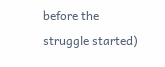before the struggle started)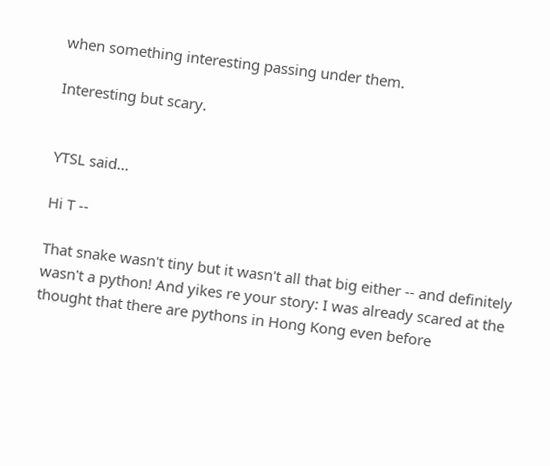when something interesting passing under them.

Interesting but scary.


YTSL said...

Hi T --

That snake wasn't tiny but it wasn't all that big either -- and definitely wasn't a python! And yikes re your story: I was already scared at the thought that there are pythons in Hong Kong even before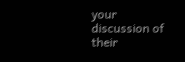your discussion of their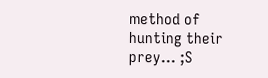method of hunting their prey... ;S